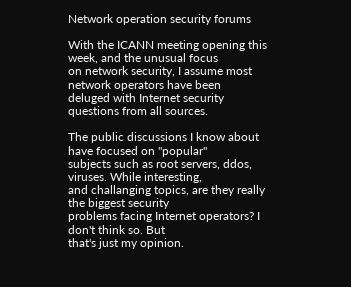Network operation security forums

With the ICANN meeting opening this week, and the unusual focus
on network security, I assume most network operators have been
deluged with Internet security questions from all sources.

The public discussions I know about have focused on "popular"
subjects such as root servers, ddos, viruses. While interesting,
and challanging topics, are they really the biggest security
problems facing Internet operators? I don't think so. But
that's just my opinion.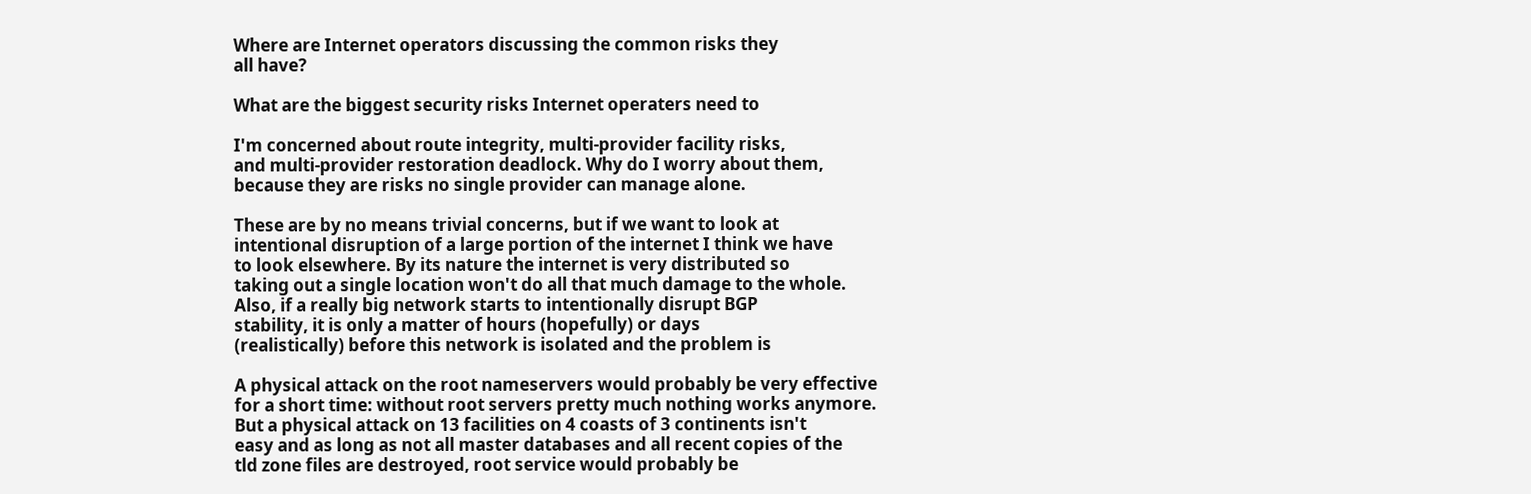Where are Internet operators discussing the common risks they
all have?

What are the biggest security risks Internet operaters need to

I'm concerned about route integrity, multi-provider facility risks,
and multi-provider restoration deadlock. Why do I worry about them,
because they are risks no single provider can manage alone.

These are by no means trivial concerns, but if we want to look at
intentional disruption of a large portion of the internet I think we have
to look elsewhere. By its nature the internet is very distributed so
taking out a single location won't do all that much damage to the whole.
Also, if a really big network starts to intentionally disrupt BGP
stability, it is only a matter of hours (hopefully) or days
(realistically) before this network is isolated and the problem is

A physical attack on the root nameservers would probably be very effective
for a short time: without root servers pretty much nothing works anymore.
But a physical attack on 13 facilities on 4 coasts of 3 continents isn't
easy and as long as not all master databases and all recent copies of the
tld zone files are destroyed, root service would probably be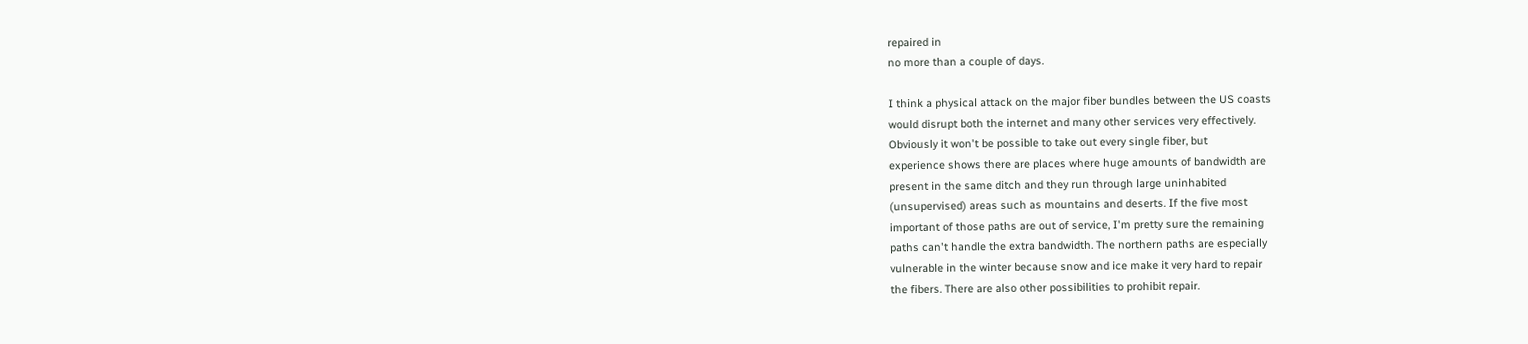repaired in
no more than a couple of days.

I think a physical attack on the major fiber bundles between the US coasts
would disrupt both the internet and many other services very effectively.
Obviously it won't be possible to take out every single fiber, but
experience shows there are places where huge amounts of bandwidth are
present in the same ditch and they run through large uninhabited
(unsupervised) areas such as mountains and deserts. If the five most
important of those paths are out of service, I'm pretty sure the remaining
paths can't handle the extra bandwidth. The northern paths are especially
vulnerable in the winter because snow and ice make it very hard to repair
the fibers. There are also other possibilities to prohibit repair.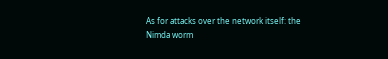As for attacks over the network itself: the Nimda worm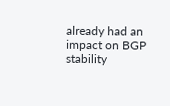already had an
impact on BGP stability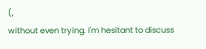(,
without even trying. I'm hesitant to discuss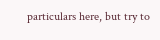particulars here, but try to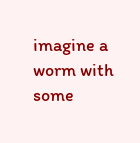imagine a worm with some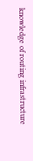knowledge of routing infrastructure